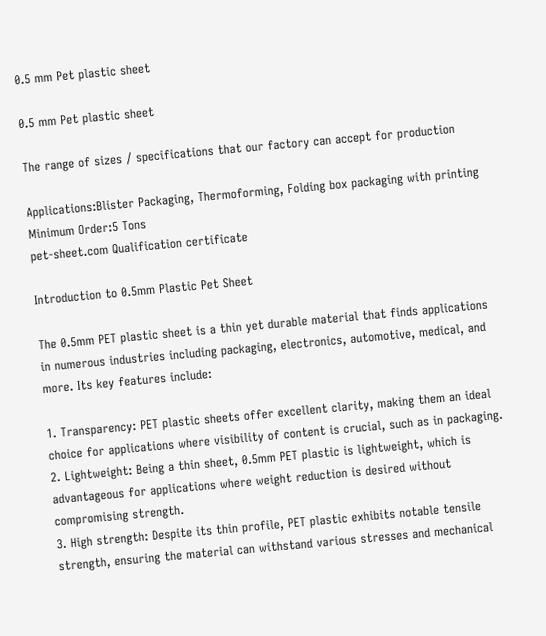0.5 mm Pet plastic sheet

0.5 mm Pet plastic sheet

The range of sizes / specifications that our factory can accept for production

Applications:Blister Packaging, Thermoforming, Folding box packaging with printing
Minimum Order:5 Tons
pet-sheet.com Qualification certificate

Introduction to 0.5mm Plastic Pet Sheet

The 0.5mm PET plastic sheet is a thin yet durable material that finds applications in numerous industries including packaging, electronics, automotive, medical, and more. Its key features include:

1. Transparency: PET plastic sheets offer excellent clarity, making them an ideal choice for applications where visibility of content is crucial, such as in packaging.
2. Lightweight: Being a thin sheet, 0.5mm PET plastic is lightweight, which is advantageous for applications where weight reduction is desired without compromising strength.
3. High strength: Despite its thin profile, PET plastic exhibits notable tensile strength, ensuring the material can withstand various stresses and mechanical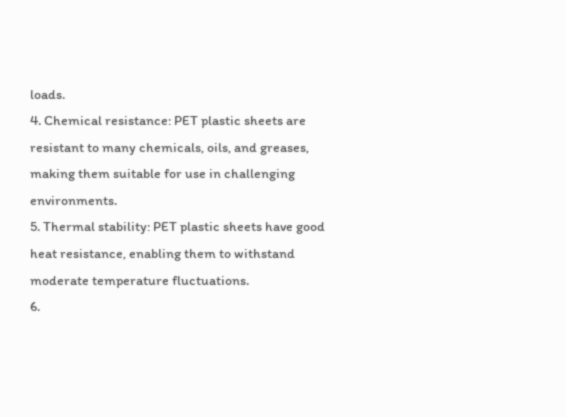loads.
4. Chemical resistance: PET plastic sheets are resistant to many chemicals, oils, and greases, making them suitable for use in challenging environments.
5. Thermal stability: PET plastic sheets have good heat resistance, enabling them to withstand moderate temperature fluctuations.
6.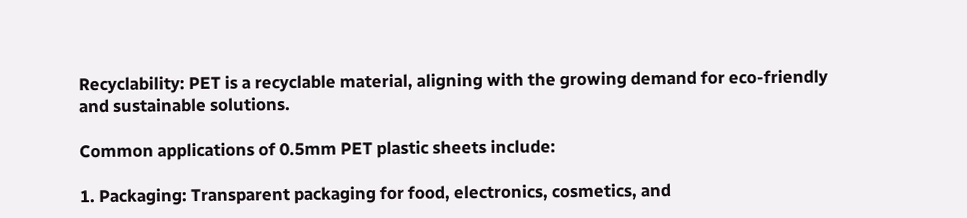Recyclability: PET is a recyclable material, aligning with the growing demand for eco-friendly and sustainable solutions.

Common applications of 0.5mm PET plastic sheets include:

1. Packaging: Transparent packaging for food, electronics, cosmetics, and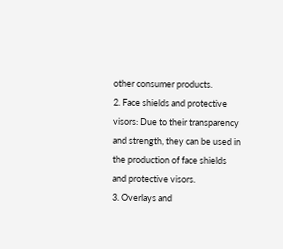other consumer products.
2. Face shields and protective visors: Due to their transparency and strength, they can be used in the production of face shields and protective visors.
3. Overlays and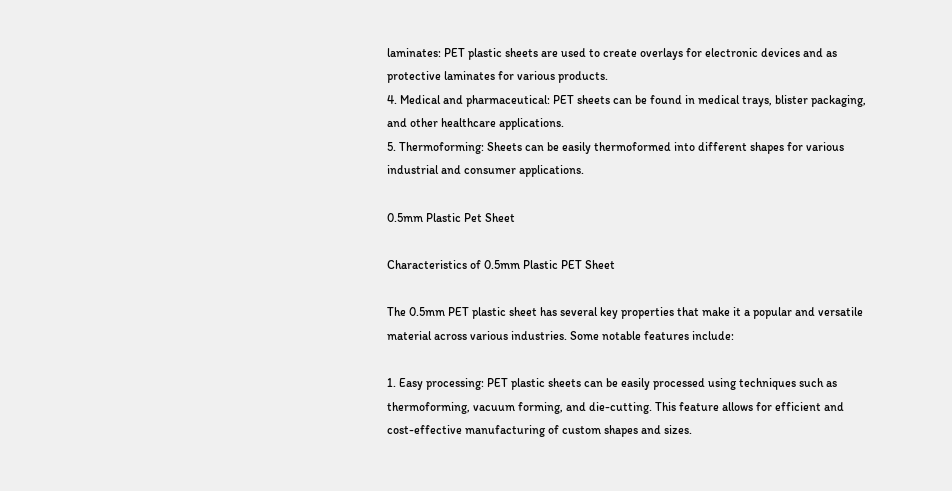laminates: PET plastic sheets are used to create overlays for electronic devices and as protective laminates for various products.
4. Medical and pharmaceutical: PET sheets can be found in medical trays, blister packaging, and other healthcare applications.
5. Thermoforming: Sheets can be easily thermoformed into different shapes for various industrial and consumer applications.

0.5mm Plastic Pet Sheet

Characteristics of 0.5mm Plastic PET Sheet

The 0.5mm PET plastic sheet has several key properties that make it a popular and versatile material across various industries. Some notable features include:

1. Easy processing: PET plastic sheets can be easily processed using techniques such as thermoforming, vacuum forming, and die-cutting. This feature allows for efficient and cost-effective manufacturing of custom shapes and sizes.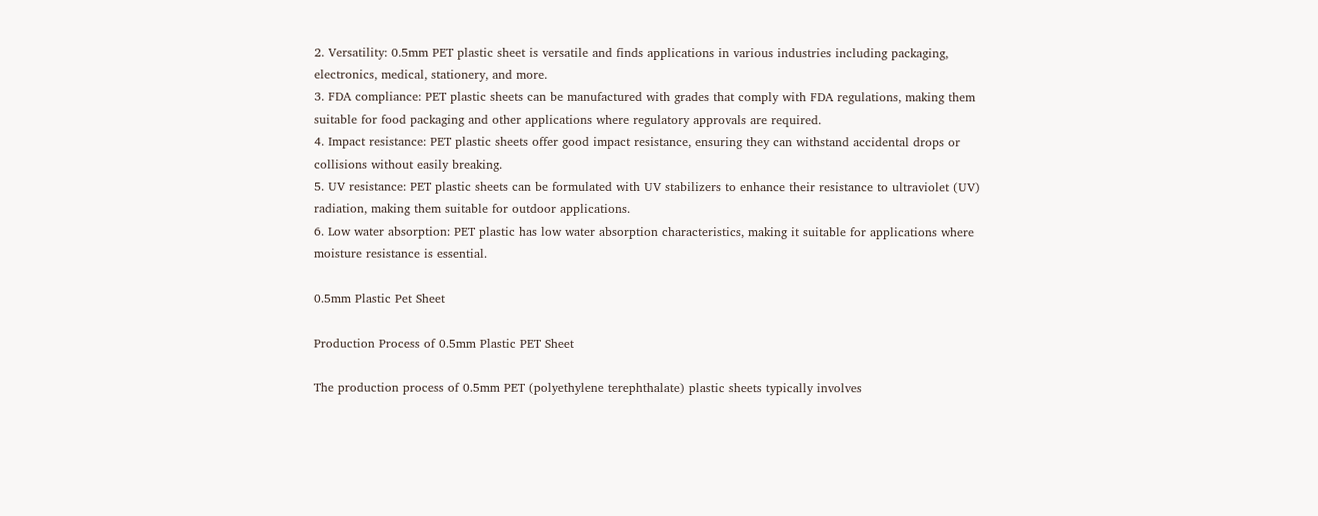2. Versatility: 0.5mm PET plastic sheet is versatile and finds applications in various industries including packaging, electronics, medical, stationery, and more.
3. FDA compliance: PET plastic sheets can be manufactured with grades that comply with FDA regulations, making them suitable for food packaging and other applications where regulatory approvals are required.
4. Impact resistance: PET plastic sheets offer good impact resistance, ensuring they can withstand accidental drops or collisions without easily breaking.
5. UV resistance: PET plastic sheets can be formulated with UV stabilizers to enhance their resistance to ultraviolet (UV) radiation, making them suitable for outdoor applications.
6. Low water absorption: PET plastic has low water absorption characteristics, making it suitable for applications where moisture resistance is essential.

0.5mm Plastic Pet Sheet

Production Process of 0.5mm Plastic PET Sheet

The production process of 0.5mm PET (polyethylene terephthalate) plastic sheets typically involves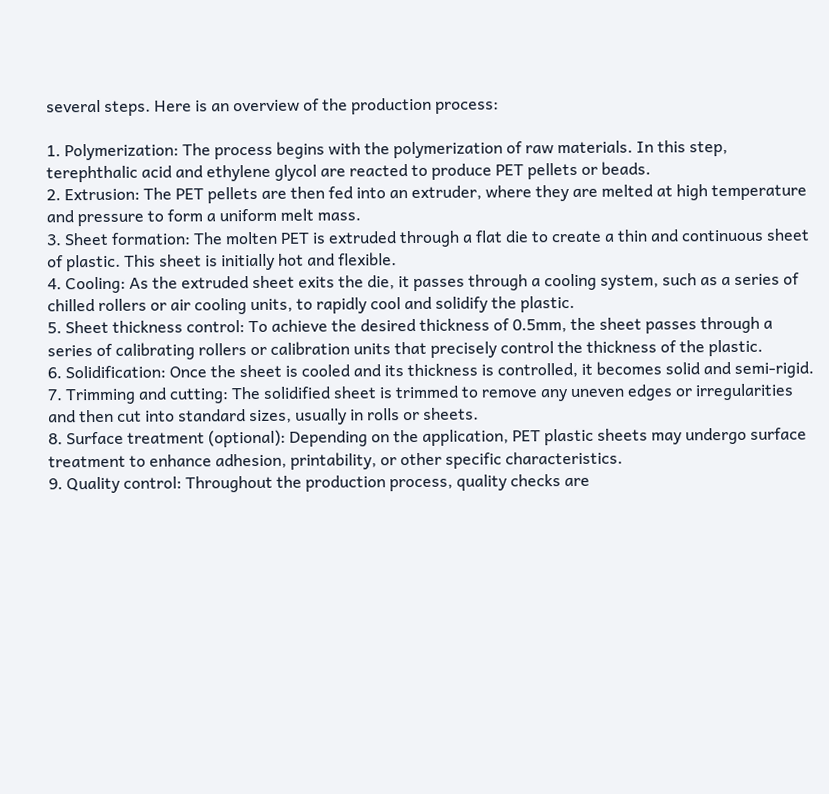several steps. Here is an overview of the production process:

1. Polymerization: The process begins with the polymerization of raw materials. In this step, terephthalic acid and ethylene glycol are reacted to produce PET pellets or beads.
2. Extrusion: The PET pellets are then fed into an extruder, where they are melted at high temperature and pressure to form a uniform melt mass.
3. Sheet formation: The molten PET is extruded through a flat die to create a thin and continuous sheet of plastic. This sheet is initially hot and flexible.
4. Cooling: As the extruded sheet exits the die, it passes through a cooling system, such as a series of chilled rollers or air cooling units, to rapidly cool and solidify the plastic.
5. Sheet thickness control: To achieve the desired thickness of 0.5mm, the sheet passes through a series of calibrating rollers or calibration units that precisely control the thickness of the plastic.
6. Solidification: Once the sheet is cooled and its thickness is controlled, it becomes solid and semi-rigid.
7. Trimming and cutting: The solidified sheet is trimmed to remove any uneven edges or irregularities and then cut into standard sizes, usually in rolls or sheets.
8. Surface treatment (optional): Depending on the application, PET plastic sheets may undergo surface treatment to enhance adhesion, printability, or other specific characteristics.
9. Quality control: Throughout the production process, quality checks are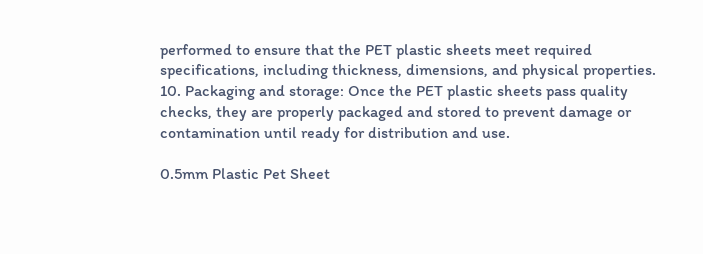performed to ensure that the PET plastic sheets meet required specifications, including thickness, dimensions, and physical properties.
10. Packaging and storage: Once the PET plastic sheets pass quality checks, they are properly packaged and stored to prevent damage or contamination until ready for distribution and use.

0.5mm Plastic Pet Sheet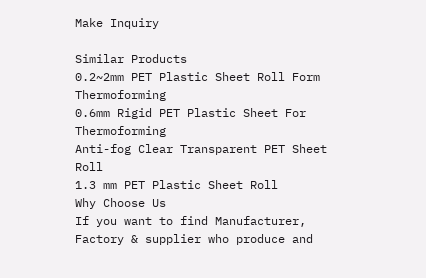Make Inquiry

Similar Products
0.2~2mm PET Plastic Sheet Roll Form Thermoforming
0.6mm Rigid PET Plastic Sheet For Thermoforming
Anti-fog Clear Transparent PET Sheet Roll
1.3 mm PET Plastic Sheet Roll
Why Choose Us
If you want to find Manufacturer, Factory & supplier who produce and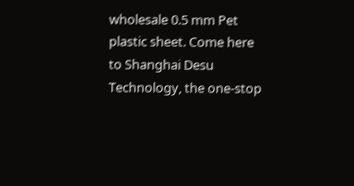wholesale 0.5 mm Pet plastic sheet. Come here to Shanghai Desu Technology, the one-stop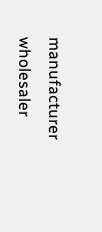manufacturer wholesaler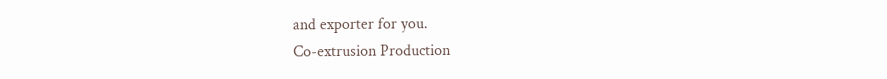and exporter for you.
Co-extrusion Production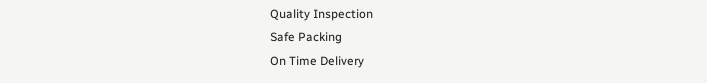Quality Inspection
Safe Packing
On Time Delivery